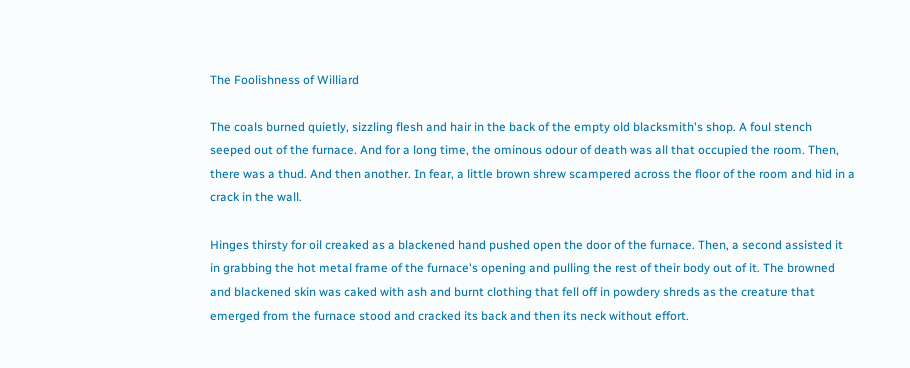The Foolishness of Williard

The coals burned quietly, sizzling flesh and hair in the back of the empty old blacksmith's shop. A foul stench seeped out of the furnace. And for a long time, the ominous odour of death was all that occupied the room. Then, there was a thud. And then another. In fear, a little brown shrew scampered across the floor of the room and hid in a crack in the wall.

Hinges thirsty for oil creaked as a blackened hand pushed open the door of the furnace. Then, a second assisted it in grabbing the hot metal frame of the furnace's opening and pulling the rest of their body out of it. The browned and blackened skin was caked with ash and burnt clothing that fell off in powdery shreds as the creature that emerged from the furnace stood and cracked its back and then its neck without effort.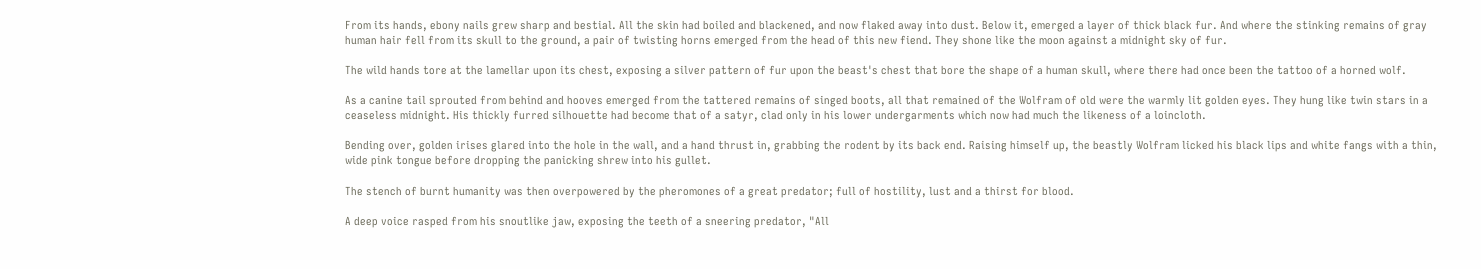From its hands, ebony nails grew sharp and bestial. All the skin had boiled and blackened, and now flaked away into dust. Below it, emerged a layer of thick black fur. And where the stinking remains of gray human hair fell from its skull to the ground, a pair of twisting horns emerged from the head of this new fiend. They shone like the moon against a midnight sky of fur.

The wild hands tore at the lamellar upon its chest, exposing a silver pattern of fur upon the beast's chest that bore the shape of a human skull, where there had once been the tattoo of a horned wolf.

As a canine tail sprouted from behind and hooves emerged from the tattered remains of singed boots, all that remained of the Wolfram of old were the warmly lit golden eyes. They hung like twin stars in a ceaseless midnight. His thickly furred silhouette had become that of a satyr, clad only in his lower undergarments which now had much the likeness of a loincloth.

Bending over, golden irises glared into the hole in the wall, and a hand thrust in, grabbing the rodent by its back end. Raising himself up, the beastly Wolfram licked his black lips and white fangs with a thin, wide pink tongue before dropping the panicking shrew into his gullet.

The stench of burnt humanity was then overpowered by the pheromones of a great predator; full of hostility, lust and a thirst for blood.

A deep voice rasped from his snoutlike jaw, exposing the teeth of a sneering predator, "All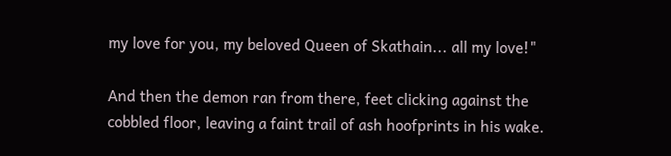my love for you, my beloved Queen of Skathain... all my love!"

And then the demon ran from there, feet clicking against the cobbled floor, leaving a faint trail of ash hoofprints in his wake.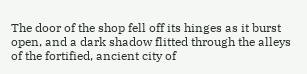The door of the shop fell off its hinges as it burst open, and a dark shadow flitted through the alleys of the fortified, ancient city of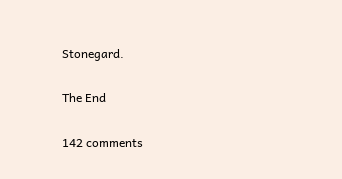Stonegard.

The End

142 comments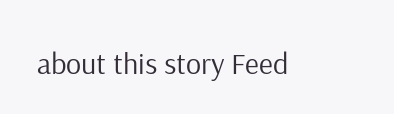about this story Feed